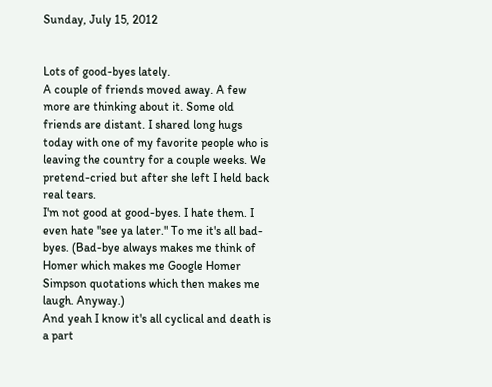Sunday, July 15, 2012


Lots of good-byes lately.
A couple of friends moved away. A few more are thinking about it. Some old friends are distant. I shared long hugs today with one of my favorite people who is leaving the country for a couple weeks. We pretend-cried but after she left I held back real tears.
I'm not good at good-byes. I hate them. I even hate "see ya later." To me it's all bad-byes. (Bad-bye always makes me think of Homer which makes me Google Homer Simpson quotations which then makes me laugh. Anyway.)
And yeah I know it's all cyclical and death is a part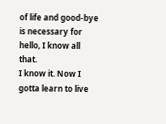of life and good-bye is necessary for hello, I know all that.
I know it. Now I gotta learn to live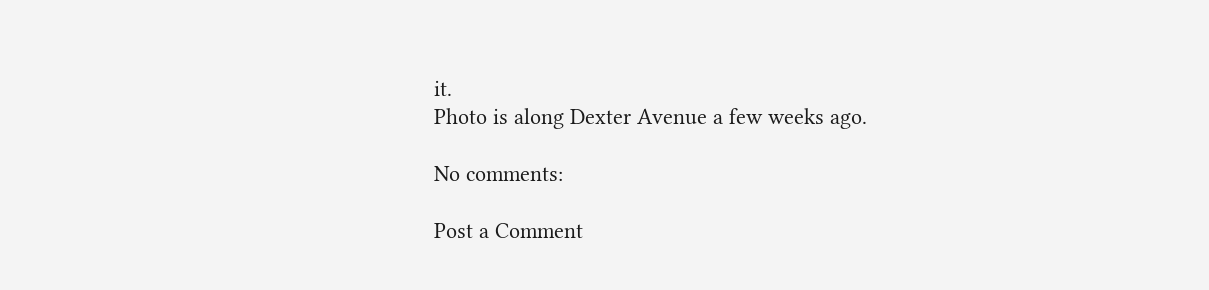it.
Photo is along Dexter Avenue a few weeks ago.

No comments:

Post a Comment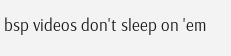bsp videos don't sleep on 'em